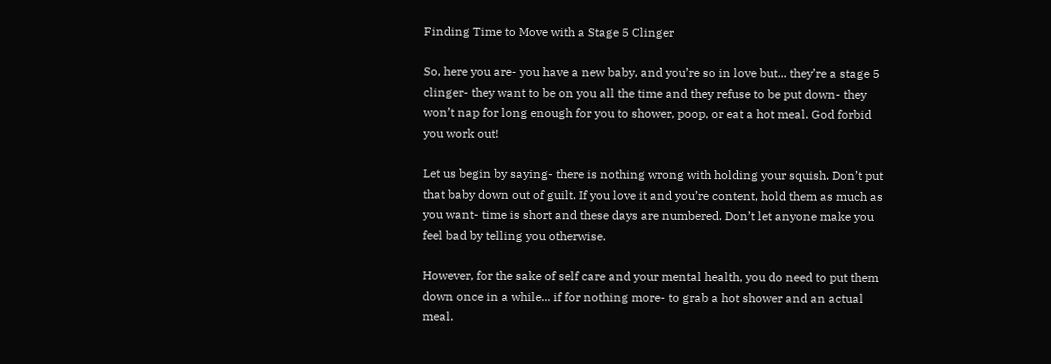Finding Time to Move with a Stage 5 Clinger

So, here you are- you have a new baby, and you’re so in love but... they’re a stage 5 clinger- they want to be on you all the time and they refuse to be put down- they won’t nap for long enough for you to shower, poop, or eat a hot meal. God forbid you work out!

Let us begin by saying- there is nothing wrong with holding your squish. Don’t put that baby down out of guilt. If you love it and you’re content, hold them as much as you want- time is short and these days are numbered. Don’t let anyone make you feel bad by telling you otherwise.

However, for the sake of self care and your mental health, you do need to put them down once in a while... if for nothing more- to grab a hot shower and an actual meal.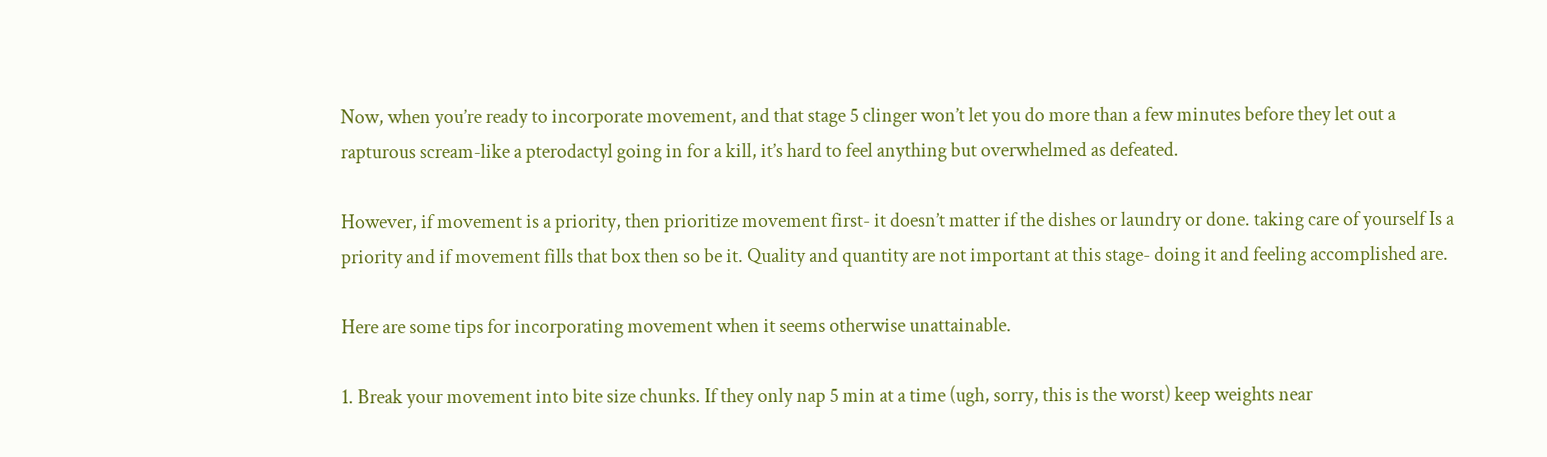Now, when you’re ready to incorporate movement, and that stage 5 clinger won’t let you do more than a few minutes before they let out a rapturous scream-like a pterodactyl going in for a kill, it’s hard to feel anything but overwhelmed as defeated.

However, if movement is a priority, then prioritize movement first- it doesn’t matter if the dishes or laundry or done. taking care of yourself Is a priority and if movement fills that box then so be it. Quality and quantity are not important at this stage- doing it and feeling accomplished are.

Here are some tips for incorporating movement when it seems otherwise unattainable.

1. Break your movement into bite size chunks. If they only nap 5 min at a time (ugh, sorry, this is the worst) keep weights near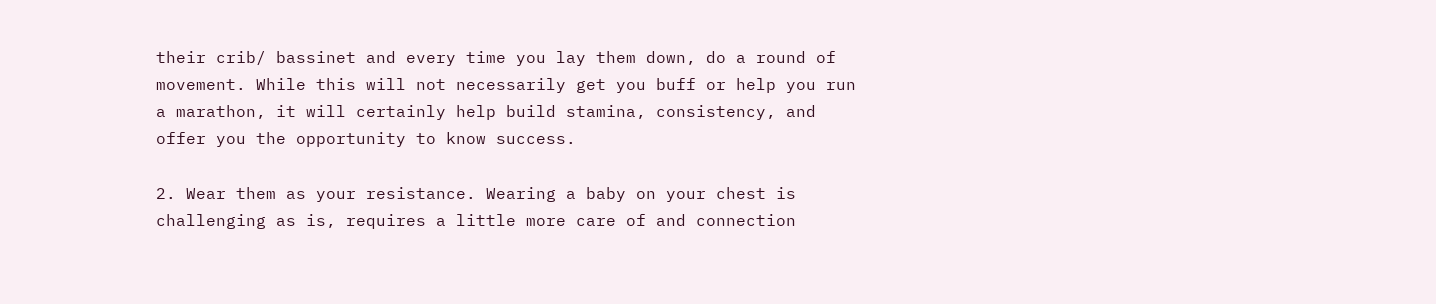their crib/ bassinet and every time you lay them down, do a round of movement. While this will not necessarily get you buff or help you run a marathon, it will certainly help build stamina, consistency, and offer you the opportunity to know success.

2. Wear them as your resistance. Wearing a baby on your chest is challenging as is, requires a little more care of and connection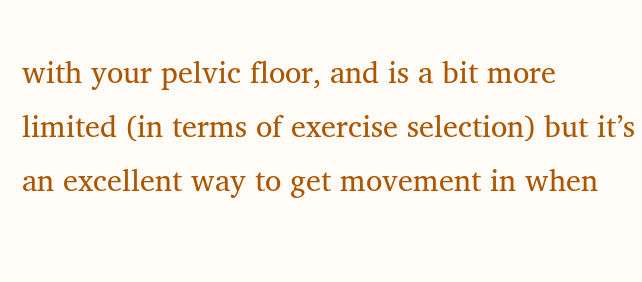with your pelvic floor, and is a bit more limited (in terms of exercise selection) but it’s an excellent way to get movement in when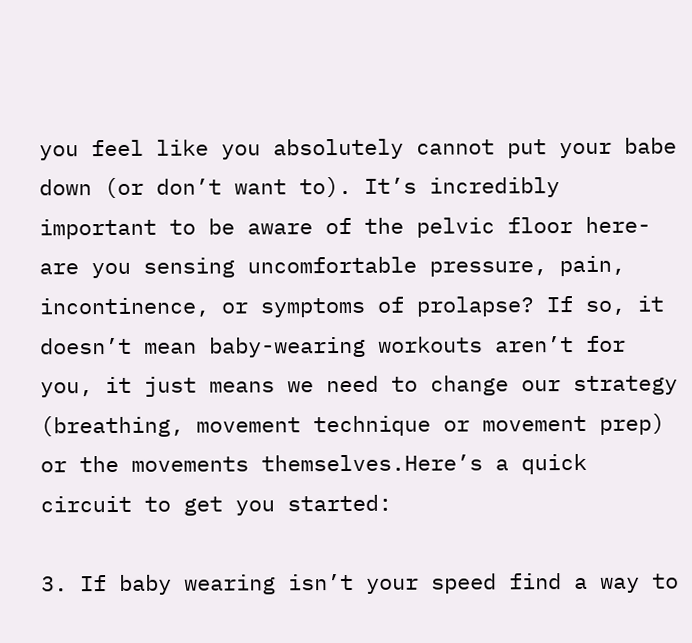you feel like you absolutely cannot put your babe down (or don’t want to). It’s incredibly important to be aware of the pelvic floor here- are you sensing uncomfortable pressure, pain, incontinence, or symptoms of prolapse? If so, it doesn’t mean baby-wearing workouts aren’t for you, it just means we need to change our strategy (breathing, movement technique or movement prep) or the movements themselves.Here’s a quick circuit to get you started:

3. If baby wearing isn’t your speed find a way to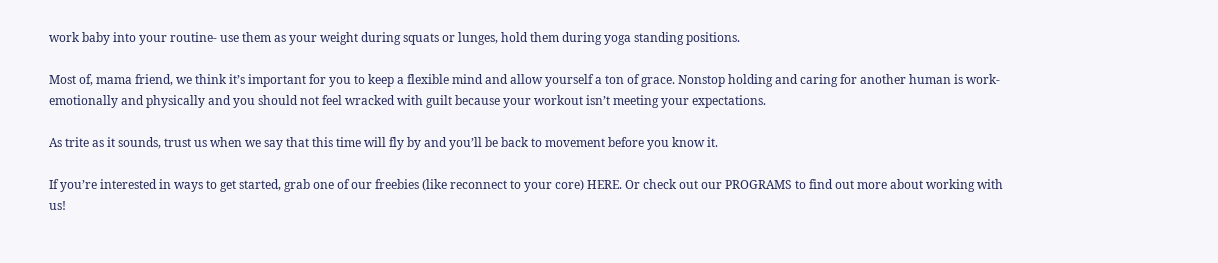work baby into your routine- use them as your weight during squats or lunges, hold them during yoga standing positions.

Most of, mama friend, we think it’s important for you to keep a flexible mind and allow yourself a ton of grace. Nonstop holding and caring for another human is work- emotionally and physically and you should not feel wracked with guilt because your workout isn’t meeting your expectations.

As trite as it sounds, trust us when we say that this time will fly by and you’ll be back to movement before you know it.

If you’re interested in ways to get started, grab one of our freebies (like reconnect to your core) HERE. Or check out our PROGRAMS to find out more about working with us!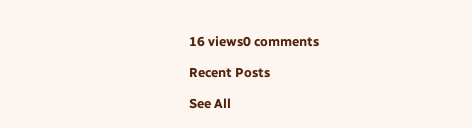16 views0 comments

Recent Posts

See All